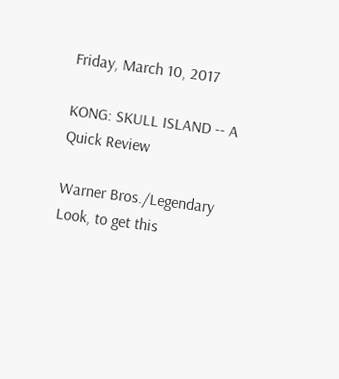Friday, March 10, 2017

KONG: SKULL ISLAND -- A Quick Review

Warner Bros./Legendary
Look, to get this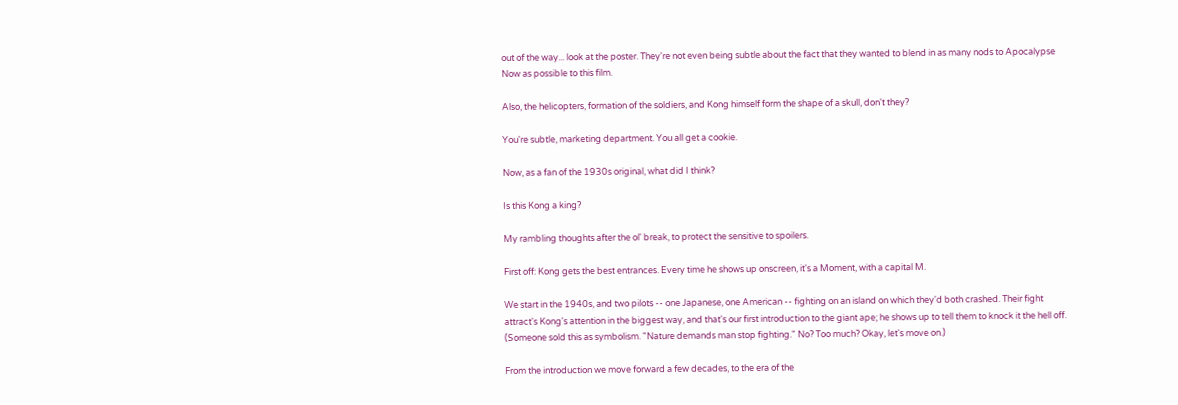out of the way... look at the poster. They're not even being subtle about the fact that they wanted to blend in as many nods to Apocalypse Now as possible to this film.

Also, the helicopters, formation of the soldiers, and Kong himself form the shape of a skull, don't they?

You're subtle, marketing department. You all get a cookie.

Now, as a fan of the 1930s original, what did I think?

Is this Kong a king?

My rambling thoughts after the ol' break, to protect the sensitive to spoilers.

First off: Kong gets the best entrances. Every time he shows up onscreen, it's a Moment, with a capital M.

We start in the 1940s, and two pilots -- one Japanese, one American -- fighting on an island on which they'd both crashed. Their fight attract's Kong's attention in the biggest way, and that's our first introduction to the giant ape; he shows up to tell them to knock it the hell off. (Someone sold this as symbolism. "Nature demands man stop fighting." No? Too much? Okay, let's move on.)

From the introduction we move forward a few decades, to the era of the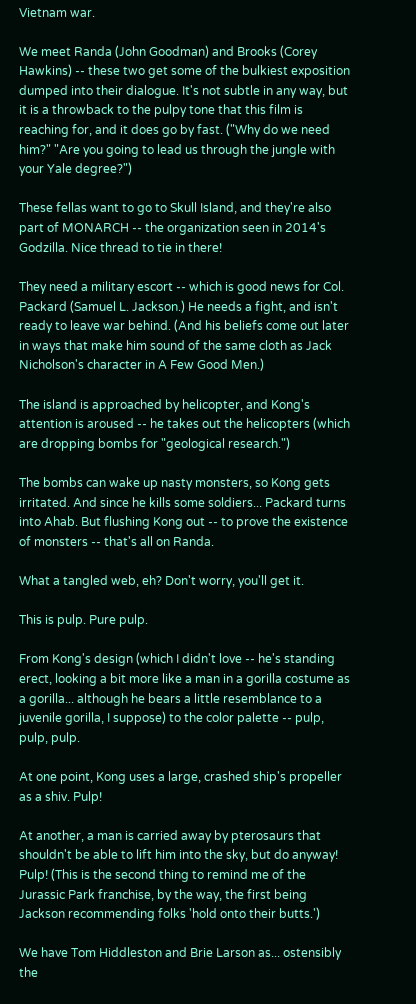Vietnam war.

We meet Randa (John Goodman) and Brooks (Corey Hawkins) -- these two get some of the bulkiest exposition dumped into their dialogue. It's not subtle in any way, but it is a throwback to the pulpy tone that this film is reaching for, and it does go by fast. ("Why do we need him?" "Are you going to lead us through the jungle with your Yale degree?")

These fellas want to go to Skull Island, and they're also part of MONARCH -- the organization seen in 2014's Godzilla. Nice thread to tie in there!

They need a military escort -- which is good news for Col. Packard (Samuel L. Jackson.) He needs a fight, and isn't ready to leave war behind. (And his beliefs come out later in ways that make him sound of the same cloth as Jack Nicholson's character in A Few Good Men.)

The island is approached by helicopter, and Kong's attention is aroused -- he takes out the helicopters (which are dropping bombs for "geological research.")

The bombs can wake up nasty monsters, so Kong gets irritated. And since he kills some soldiers... Packard turns into Ahab. But flushing Kong out -- to prove the existence of monsters -- that's all on Randa.

What a tangled web, eh? Don't worry, you'll get it.

This is pulp. Pure pulp.

From Kong's design (which I didn't love -- he's standing erect, looking a bit more like a man in a gorilla costume as a gorilla... although he bears a little resemblance to a juvenile gorilla, I suppose) to the color palette -- pulp, pulp, pulp.

At one point, Kong uses a large, crashed ship's propeller as a shiv. Pulp!

At another, a man is carried away by pterosaurs that shouldn't be able to lift him into the sky, but do anyway! Pulp! (This is the second thing to remind me of the Jurassic Park franchise, by the way, the first being Jackson recommending folks 'hold onto their butts.')

We have Tom Hiddleston and Brie Larson as... ostensibly the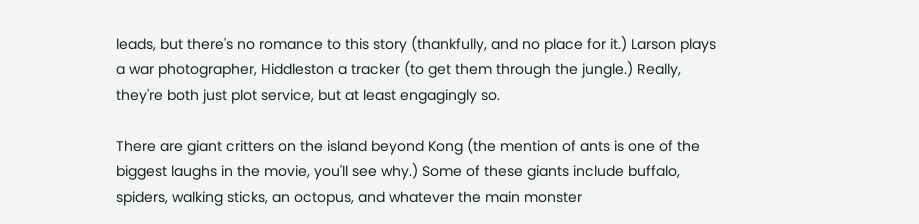leads, but there's no romance to this story (thankfully, and no place for it.) Larson plays a war photographer, Hiddleston a tracker (to get them through the jungle.) Really, they're both just plot service, but at least engagingly so.

There are giant critters on the island beyond Kong (the mention of ants is one of the biggest laughs in the movie, you'll see why.) Some of these giants include buffalo, spiders, walking sticks, an octopus, and whatever the main monster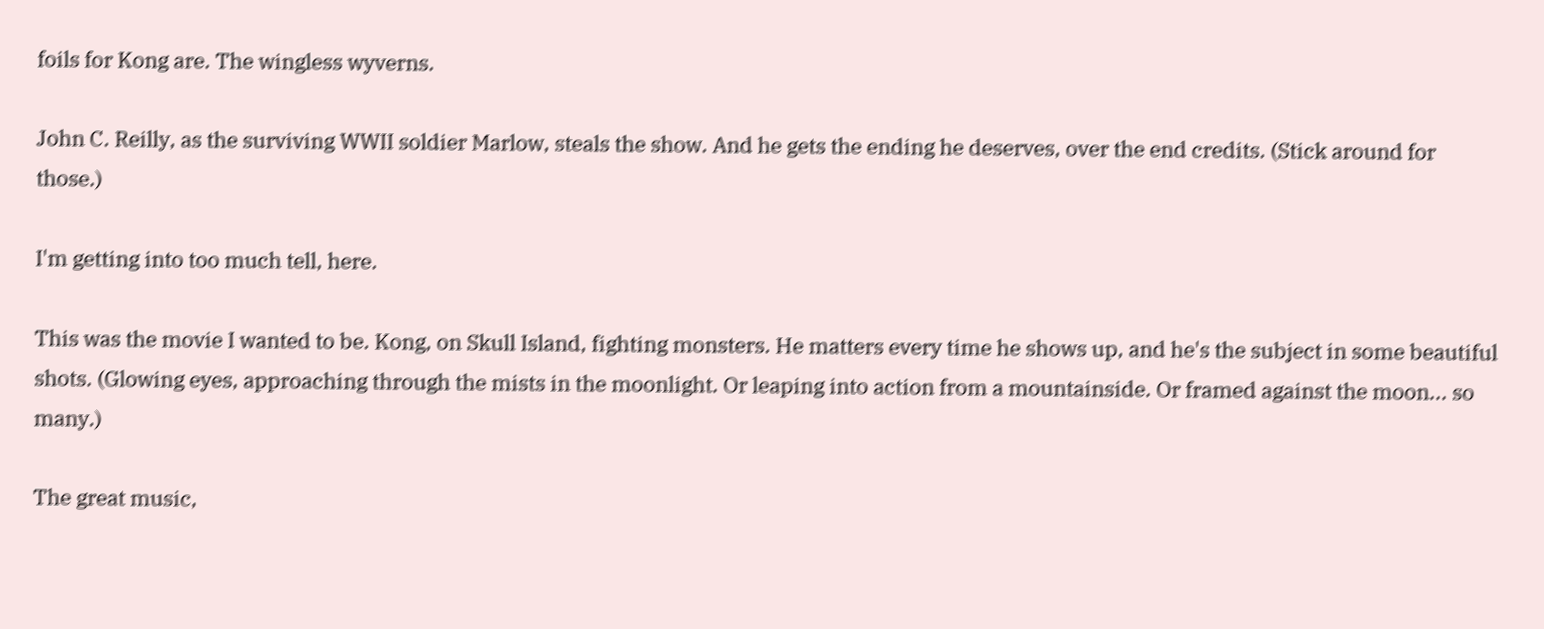foils for Kong are. The wingless wyverns.

John C. Reilly, as the surviving WWII soldier Marlow, steals the show. And he gets the ending he deserves, over the end credits. (Stick around for those.)

I'm getting into too much tell, here.

This was the movie I wanted to be. Kong, on Skull Island, fighting monsters. He matters every time he shows up, and he's the subject in some beautiful shots. (Glowing eyes, approaching through the mists in the moonlight. Or leaping into action from a mountainside. Or framed against the moon... so many.)

The great music,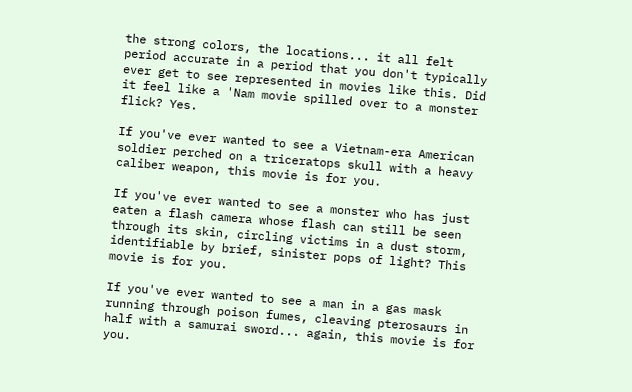the strong colors, the locations... it all felt period accurate in a period that you don't typically ever get to see represented in movies like this. Did it feel like a 'Nam movie spilled over to a monster flick? Yes.

If you've ever wanted to see a Vietnam-era American soldier perched on a triceratops skull with a heavy caliber weapon, this movie is for you.

If you've ever wanted to see a monster who has just eaten a flash camera whose flash can still be seen through its skin, circling victims in a dust storm, identifiable by brief, sinister pops of light? This movie is for you.

If you've ever wanted to see a man in a gas mask running through poison fumes, cleaving pterosaurs in half with a samurai sword... again, this movie is for you.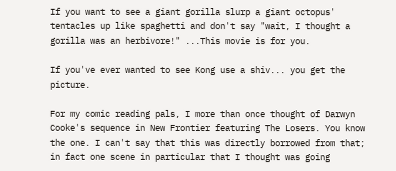If you want to see a giant gorilla slurp a giant octopus' tentacles up like spaghetti and don't say "wait, I thought a gorilla was an herbivore!" ...This movie is for you.

If you've ever wanted to see Kong use a shiv... you get the picture.

For my comic reading pals, I more than once thought of Darwyn Cooke's sequence in New Frontier featuring The Losers. You know the one. I can't say that this was directly borrowed from that; in fact one scene in particular that I thought was going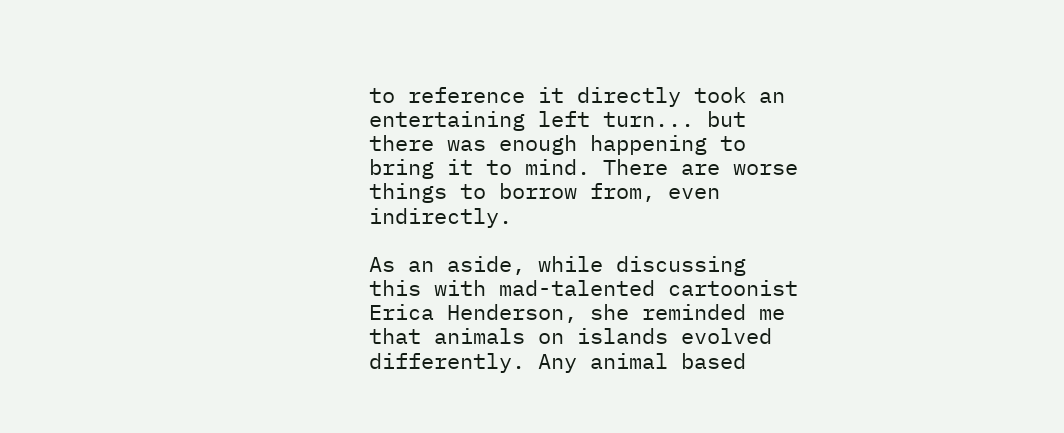to reference it directly took an entertaining left turn... but there was enough happening to bring it to mind. There are worse things to borrow from, even indirectly.

As an aside, while discussing this with mad-talented cartoonist Erica Henderson, she reminded me that animals on islands evolved differently. Any animal based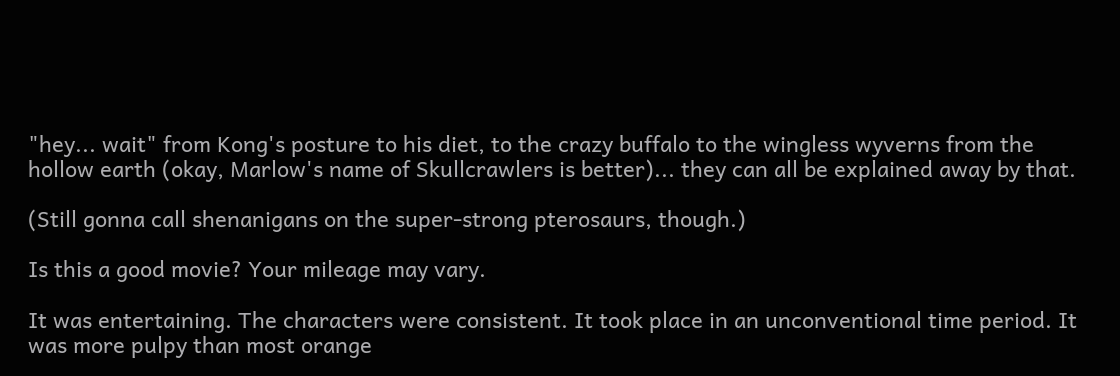"hey... wait" from Kong's posture to his diet, to the crazy buffalo to the wingless wyverns from the hollow earth (okay, Marlow's name of Skullcrawlers is better)... they can all be explained away by that.

(Still gonna call shenanigans on the super-strong pterosaurs, though.)

Is this a good movie? Your mileage may vary.

It was entertaining. The characters were consistent. It took place in an unconventional time period. It was more pulpy than most orange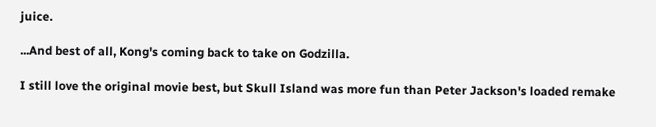juice.

...And best of all, Kong's coming back to take on Godzilla.

I still love the original movie best, but Skull Island was more fun than Peter Jackson's loaded remake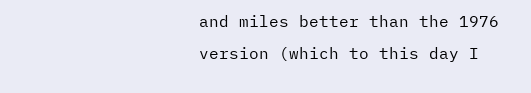and miles better than the 1976 version (which to this day I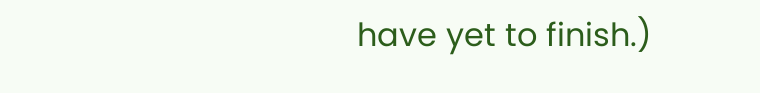have yet to finish.)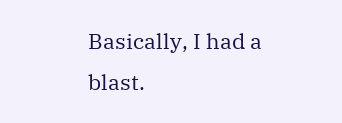Basically, I had a blast.